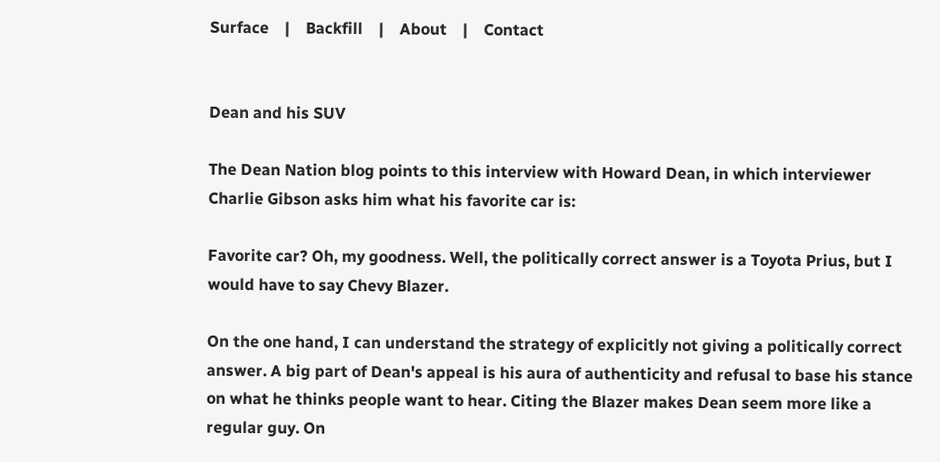Surface    |    Backfill    |    About    |    Contact


Dean and his SUV

The Dean Nation blog points to this interview with Howard Dean, in which interviewer Charlie Gibson asks him what his favorite car is:

Favorite car? Oh, my goodness. Well, the politically correct answer is a Toyota Prius, but I would have to say Chevy Blazer.

On the one hand, I can understand the strategy of explicitly not giving a politically correct answer. A big part of Dean's appeal is his aura of authenticity and refusal to base his stance on what he thinks people want to hear. Citing the Blazer makes Dean seem more like a regular guy. On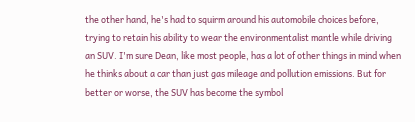the other hand, he's had to squirm around his automobile choices before, trying to retain his ability to wear the environmentalist mantle while driving an SUV. I'm sure Dean, like most people, has a lot of other things in mind when he thinks about a car than just gas mileage and pollution emissions. But for better or worse, the SUV has become the symbol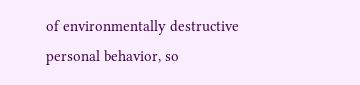of environmentally destructive personal behavior, so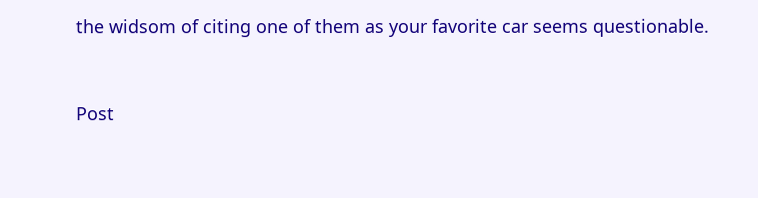the widsom of citing one of them as your favorite car seems questionable.


Post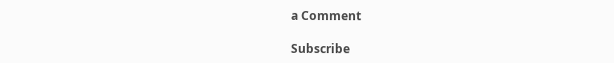a Comment

Subscribe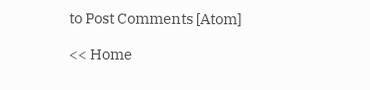to Post Comments [Atom]

<< Home